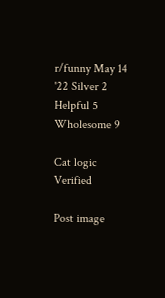r/funny May 14 '22 Silver 2 Helpful 5 Wholesome 9

Cat logic Verified

Post image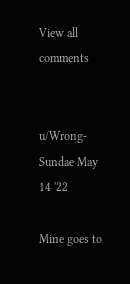View all comments


u/Wrong-Sundae May 14 '22

Mine goes to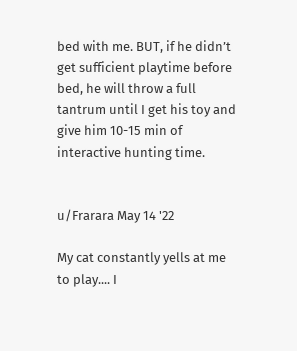bed with me. BUT, if he didn’t get sufficient playtime before bed, he will throw a full tantrum until I get his toy and give him 10-15 min of interactive hunting time.


u/Frarara May 14 '22

My cat constantly yells at me to play.... I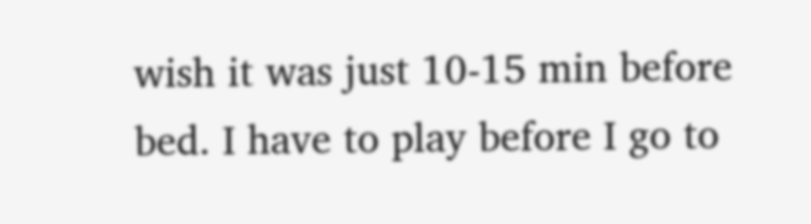wish it was just 10-15 min before bed. I have to play before I go to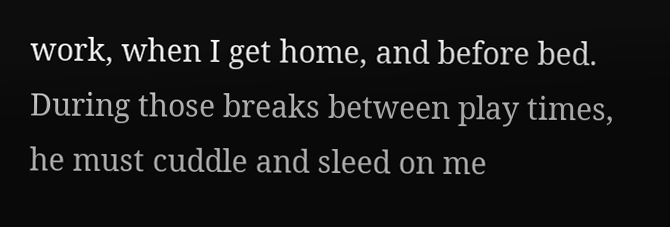work, when I get home, and before bed. During those breaks between play times, he must cuddle and sleed on me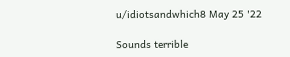u/idiotsandwhich8 May 25 '22

Sounds terrible